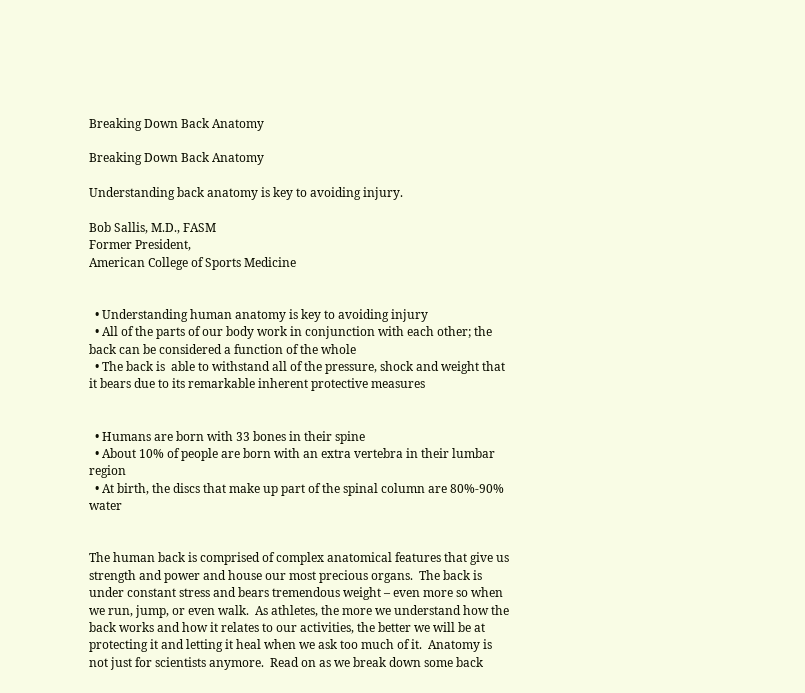Breaking Down Back Anatomy

Breaking Down Back Anatomy

Understanding back anatomy is key to avoiding injury.

Bob Sallis, M.D., FASM
Former President,
American College of Sports Medicine


  • Understanding human anatomy is key to avoiding injury
  • All of the parts of our body work in conjunction with each other; the back can be considered a function of the whole
  • The back is  able to withstand all of the pressure, shock and weight that it bears due to its remarkable inherent protective measures


  • Humans are born with 33 bones in their spine
  • About 10% of people are born with an extra vertebra in their lumbar region
  • At birth, the discs that make up part of the spinal column are 80%-90% water


The human back is comprised of complex anatomical features that give us strength and power and house our most precious organs.  The back is under constant stress and bears tremendous weight – even more so when we run, jump, or even walk.  As athletes, the more we understand how the back works and how it relates to our activities, the better we will be at protecting it and letting it heal when we ask too much of it.  Anatomy is not just for scientists anymore.  Read on as we break down some back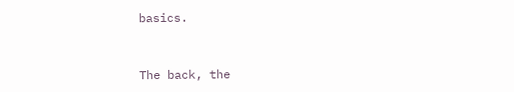basics.


The back, the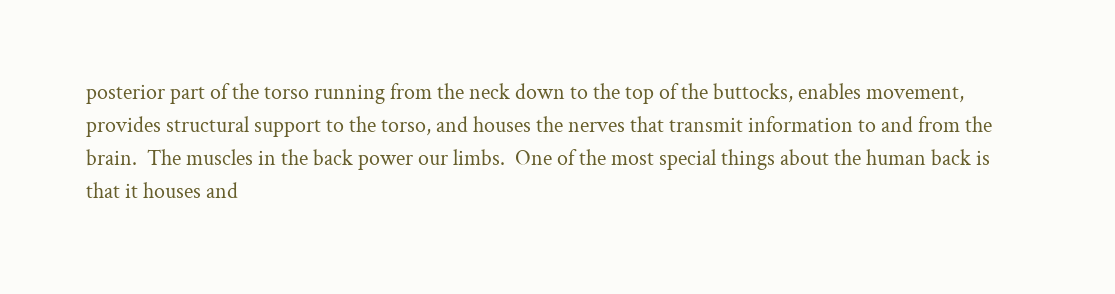posterior part of the torso running from the neck down to the top of the buttocks, enables movement, provides structural support to the torso, and houses the nerves that transmit information to and from the brain.  The muscles in the back power our limbs.  One of the most special things about the human back is that it houses and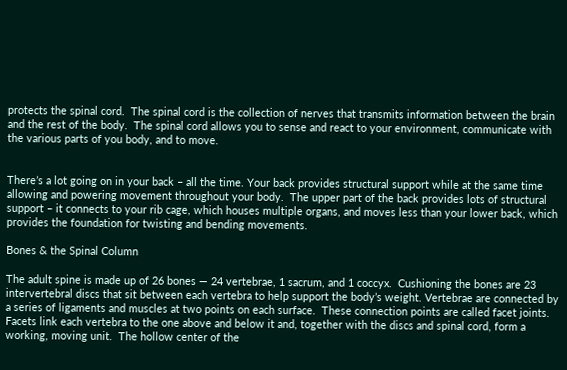protects the spinal cord.  The spinal cord is the collection of nerves that transmits information between the brain and the rest of the body.  The spinal cord allows you to sense and react to your environment, communicate with the various parts of you body, and to move.


There’s a lot going on in your back – all the time. Your back provides structural support while at the same time allowing and powering movement throughout your body.  The upper part of the back provides lots of structural support – it connects to your rib cage, which houses multiple organs, and moves less than your lower back, which provides the foundation for twisting and bending movements.

Bones & the Spinal Column

The adult spine is made up of 26 bones — 24 vertebrae, 1 sacrum, and 1 coccyx.  Cushioning the bones are 23 intervertebral discs that sit between each vertebra to help support the body’s weight. Vertebrae are connected by a series of ligaments and muscles at two points on each surface.  These connection points are called facet joints. Facets link each vertebra to the one above and below it and, together with the discs and spinal cord, form a working, moving unit.  The hollow center of the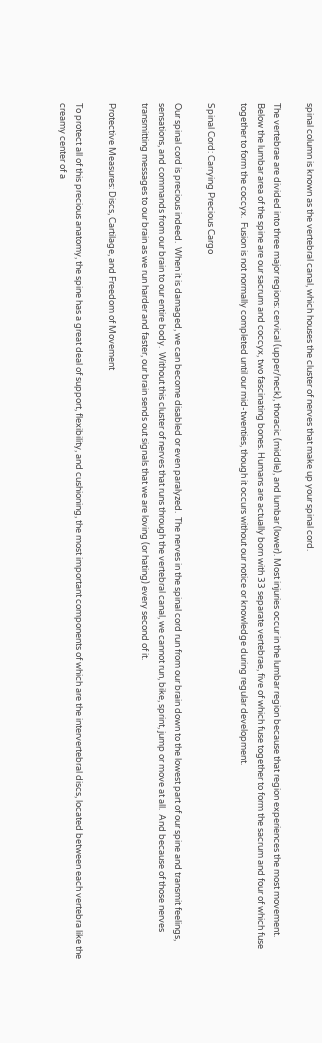spinal column is known as the vertebral canal, which houses the cluster of nerves that make up your spinal cord.

The vertebrae are divided into three major regions: cervical (upper/neck), thoracic (middle), and lumbar (lower). Most injuries occur in the lumbar region because that region experiences the most movement.  Below the lumbar area of the spine are our sacrum and coccyx, two fascinating bones. Humans are actually born with 33 separate vertebrae, five of which fuse together to form the sacrum and four of which fuse together to form the coccyx.  Fusion is not normally completed until our mid-twenties, though it occurs without our notice or knowledge during regular development.

Spinal Cord: Carrying Precious Cargo

Our spinal cord is precious indeed.  When it is damaged, we can become disabled or even paralyzed.  The nerves in the spinal cord run from our brain down to the lowest part of our spine and transmit feelings, sensations, and commands from our brain to our entire body.  Without this cluster of nerves that runs through the vertebral canal, we cannot run, bike, sprint, jump or move at all.  And because of those nerves transmitting messages to our brain as we run harder and faster, our brain sends out signals that we are loving (or hating) every second of it.

Protective Measures: Discs, Cartilage, and Freedom of Movement

To protect all of this precious anatomy, the spine has a great deal of support, flexibility, and cushioning, the most important components of which are the intervertebral discs, located between each vertebra like the creamy center of a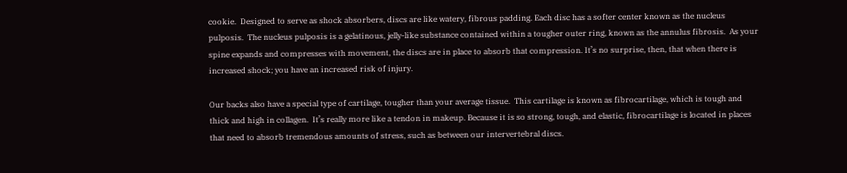cookie.  Designed to serve as shock absorbers, discs are like watery, fibrous padding. Each disc has a softer center known as the nucleus pulposis.  The nucleus pulposis is a gelatinous, jelly-like substance contained within a tougher outer ring, known as the annulus fibrosis.  As your spine expands and compresses with movement, the discs are in place to absorb that compression. It’s no surprise, then, that when there is increased shock; you have an increased risk of injury.

Our backs also have a special type of cartilage, tougher than your average tissue.  This cartilage is known as fibrocartilage, which is tough and thick and high in collagen.  It’s really more like a tendon in makeup. Because it is so strong, tough, and elastic, fibrocartilage is located in places that need to absorb tremendous amounts of stress, such as between our intervertebral discs.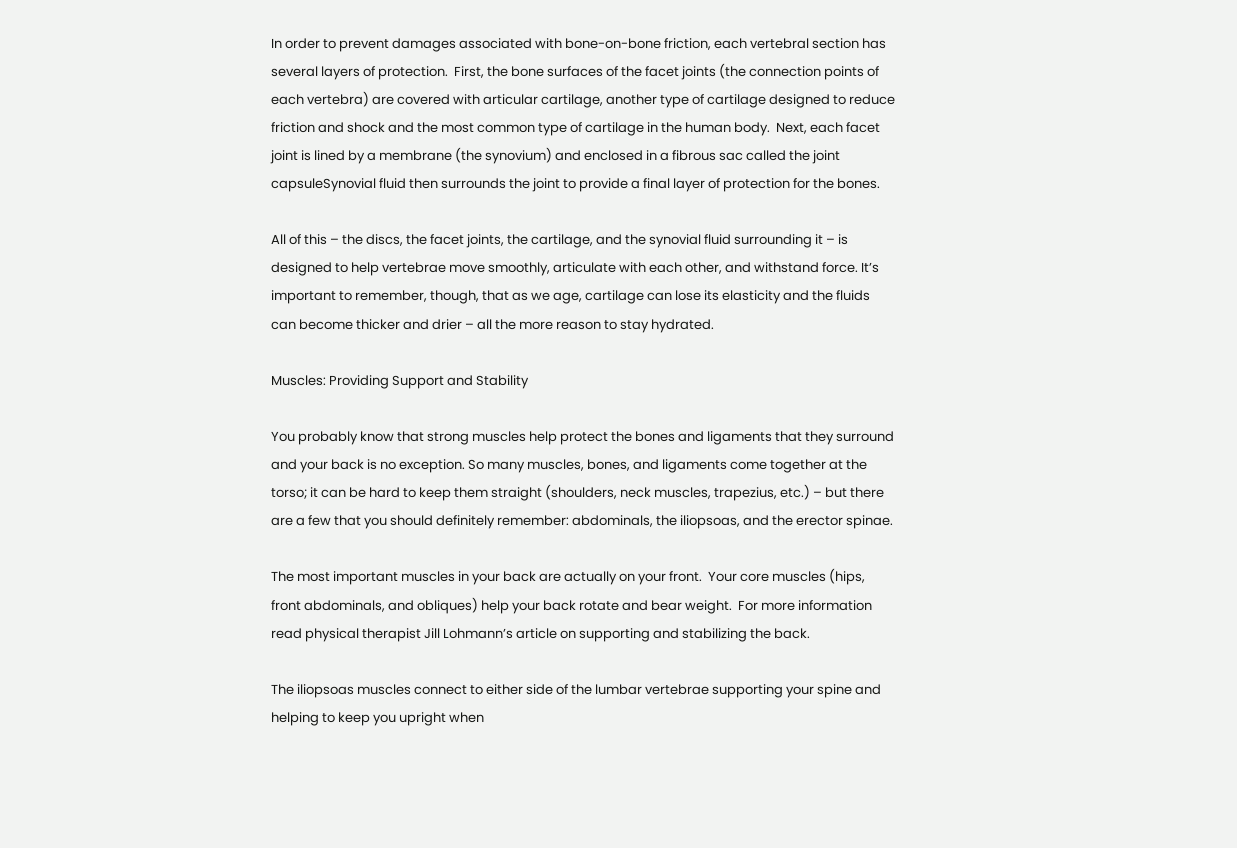In order to prevent damages associated with bone-on-bone friction, each vertebral section has several layers of protection.  First, the bone surfaces of the facet joints (the connection points of each vertebra) are covered with articular cartilage, another type of cartilage designed to reduce friction and shock and the most common type of cartilage in the human body.  Next, each facet joint is lined by a membrane (the synovium) and enclosed in a fibrous sac called the joint capsuleSynovial fluid then surrounds the joint to provide a final layer of protection for the bones.

All of this – the discs, the facet joints, the cartilage, and the synovial fluid surrounding it – is designed to help vertebrae move smoothly, articulate with each other, and withstand force. It’s important to remember, though, that as we age, cartilage can lose its elasticity and the fluids can become thicker and drier – all the more reason to stay hydrated.

Muscles: Providing Support and Stability

You probably know that strong muscles help protect the bones and ligaments that they surround and your back is no exception. So many muscles, bones, and ligaments come together at the torso; it can be hard to keep them straight (shoulders, neck muscles, trapezius, etc.) – but there are a few that you should definitely remember: abdominals, the iliopsoas, and the erector spinae.

The most important muscles in your back are actually on your front.  Your core muscles (hips, front abdominals, and obliques) help your back rotate and bear weight.  For more information read physical therapist Jill Lohmann’s article on supporting and stabilizing the back.

The iliopsoas muscles connect to either side of the lumbar vertebrae supporting your spine and helping to keep you upright when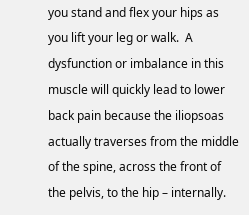you stand and flex your hips as you lift your leg or walk.  A dysfunction or imbalance in this muscle will quickly lead to lower back pain because the iliopsoas actually traverses from the middle of the spine, across the front of the pelvis, to the hip – internally.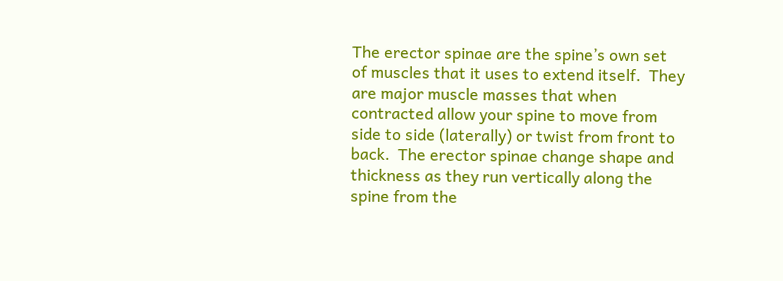The erector spinae are the spine’s own set of muscles that it uses to extend itself.  They are major muscle masses that when contracted allow your spine to move from side to side (laterally) or twist from front to back.  The erector spinae change shape and thickness as they run vertically along the spine from the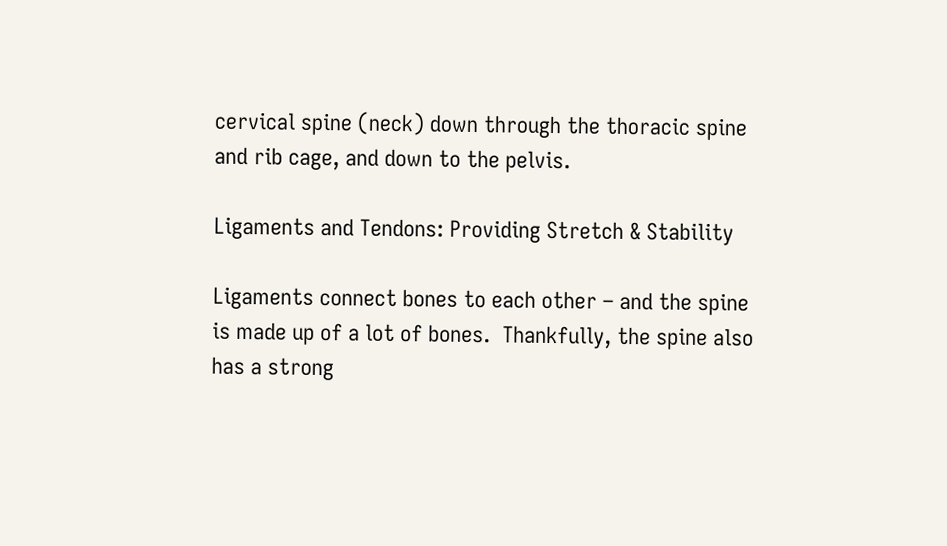cervical spine (neck) down through the thoracic spine and rib cage, and down to the pelvis.

Ligaments and Tendons: Providing Stretch & Stability

Ligaments connect bones to each other – and the spine is made up of a lot of bones.  Thankfully, the spine also has a strong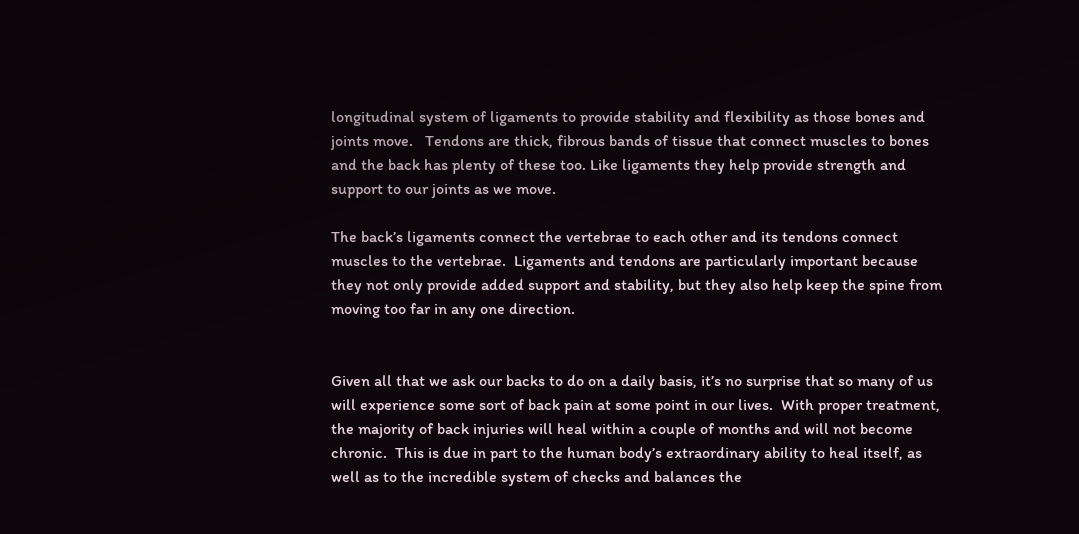longitudinal system of ligaments to provide stability and flexibility as those bones and joints move.   Tendons are thick, fibrous bands of tissue that connect muscles to bones and the back has plenty of these too. Like ligaments they help provide strength and support to our joints as we move.

The back’s ligaments connect the vertebrae to each other and its tendons connect muscles to the vertebrae.  Ligaments and tendons are particularly important because they not only provide added support and stability, but they also help keep the spine from moving too far in any one direction.


Given all that we ask our backs to do on a daily basis, it’s no surprise that so many of us will experience some sort of back pain at some point in our lives.  With proper treatment, the majority of back injuries will heal within a couple of months and will not become chronic.  This is due in part to the human body’s extraordinary ability to heal itself, as well as to the incredible system of checks and balances the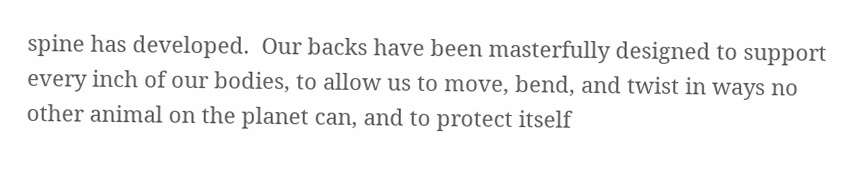spine has developed.  Our backs have been masterfully designed to support every inch of our bodies, to allow us to move, bend, and twist in ways no other animal on the planet can, and to protect itself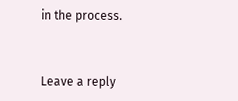in the process.


Leave a reply